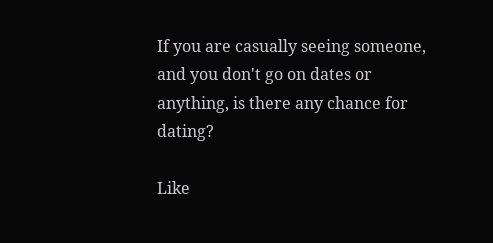If you are casually seeing someone, and you don't go on dates or anything, is there any chance for dating?

Like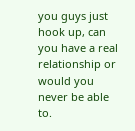you guys just hook up, can you have a real relationship or would you never be able to.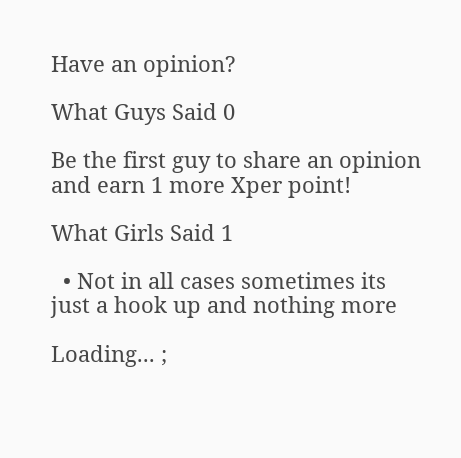Have an opinion?

What Guys Said 0

Be the first guy to share an opinion
and earn 1 more Xper point!

What Girls Said 1

  • Not in all cases sometimes its just a hook up and nothing more

Loading... ;